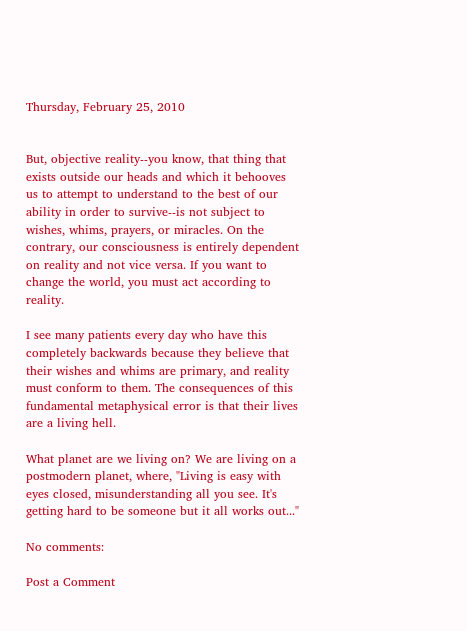Thursday, February 25, 2010


But, objective reality--you know, that thing that exists outside our heads and which it behooves us to attempt to understand to the best of our ability in order to survive--is not subject to wishes, whims, prayers, or miracles. On the contrary, our consciousness is entirely dependent on reality and not vice versa. If you want to change the world, you must act according to reality.

I see many patients every day who have this completely backwards because they believe that their wishes and whims are primary, and reality must conform to them. The consequences of this fundamental metaphysical error is that their lives are a living hell.

What planet are we living on? We are living on a postmodern planet, where, "Living is easy with eyes closed, misunderstanding all you see. It's getting hard to be someone but it all works out..."

No comments:

Post a Comment